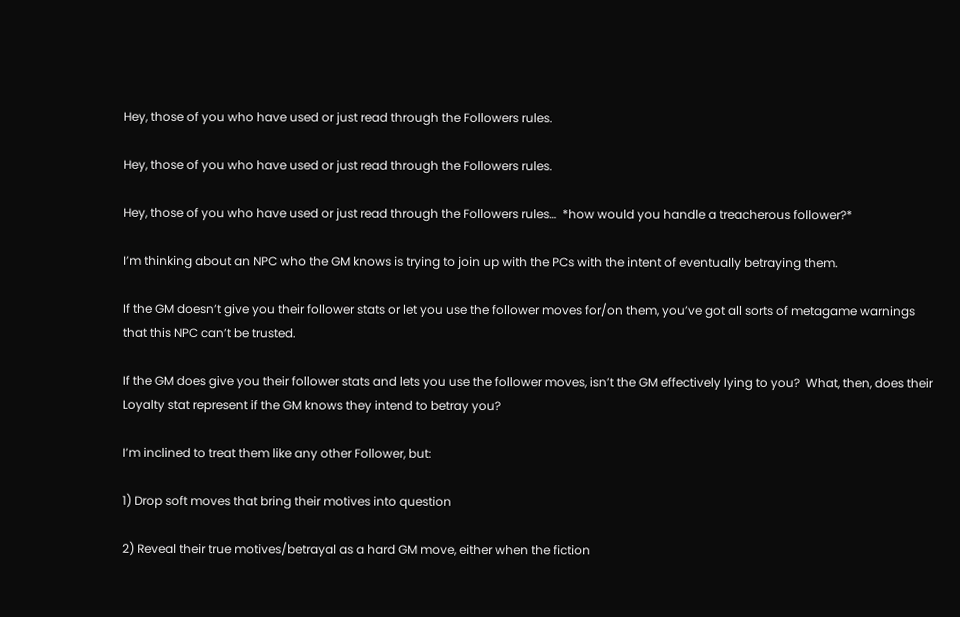Hey, those of you who have used or just read through the Followers rules.

Hey, those of you who have used or just read through the Followers rules.

Hey, those of you who have used or just read through the Followers rules…  *how would you handle a treacherous follower?*

I’m thinking about an NPC who the GM knows is trying to join up with the PCs with the intent of eventually betraying them.

If the GM doesn’t give you their follower stats or let you use the follower moves for/on them, you’ve got all sorts of metagame warnings that this NPC can’t be trusted.

If the GM does give you their follower stats and lets you use the follower moves, isn’t the GM effectively lying to you?  What, then, does their Loyalty stat represent if the GM knows they intend to betray you?

I’m inclined to treat them like any other Follower, but:

1) Drop soft moves that bring their motives into question

2) Reveal their true motives/betrayal as a hard GM move, either when the fiction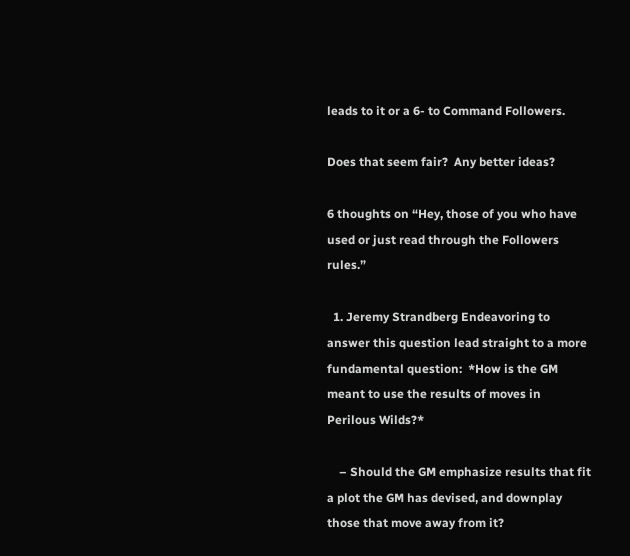leads to it or a 6- to Command Followers.

Does that seem fair?  Any better ideas?

6 thoughts on “Hey, those of you who have used or just read through the Followers rules.”

  1. Jeremy Strandberg Endeavoring to answer this question lead straight to a more fundamental question:  *How is the GM meant to use the results of moves in Perilous Wilds?*

    – Should the GM emphasize results that fit a plot the GM has devised, and downplay those that move away from it?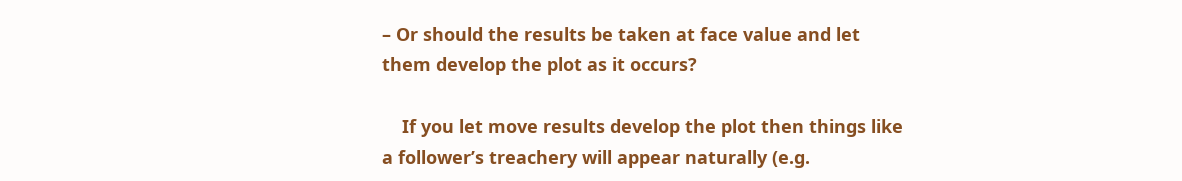– Or should the results be taken at face value and let them develop the plot as it occurs?

    If you let move results develop the plot then things like a follower’s treachery will appear naturally (e.g.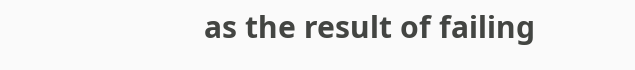as the result of failing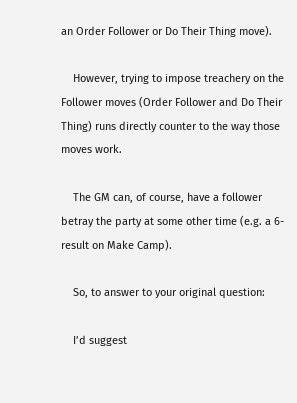an Order Follower or Do Their Thing move).

    However, trying to impose treachery on the Follower moves (Order Follower and Do Their Thing) runs directly counter to the way those moves work.

    The GM can, of course, have a follower betray the party at some other time (e.g. a 6- result on Make Camp).

    So, to answer to your original question:

    I’d suggest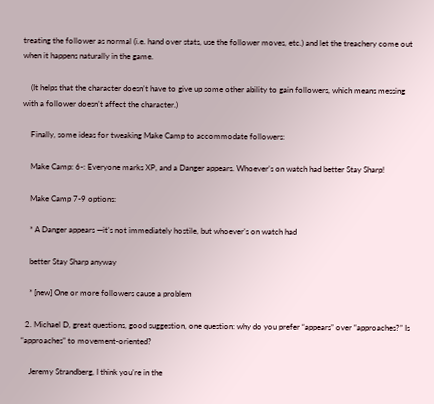treating the follower as normal (i.e. hand over stats, use the follower moves, etc.) and let the treachery come out when it happens naturally in the game.

    (It helps that the character doesn’t have to give up some other ability to gain followers, which means messing with a follower doesn’t affect the character.)

    Finally, some ideas for tweaking Make Camp to accommodate followers:

    Make Camp: 6-: Everyone marks XP, and a Danger appears. Whoever’s on watch had better Stay Sharp!

    Make Camp 7-9 options:

    * A Danger appears —it’s not immediately hostile, but whoever’s on watch had

    better Stay Sharp anyway

    * [new] One or more followers cause a problem

  2. Michael D, great questions, good suggestion, one question: why do you prefer “appears” over “approaches?” Is “approaches” to movement-oriented?

    Jeremy Strandberg, I think you’re in the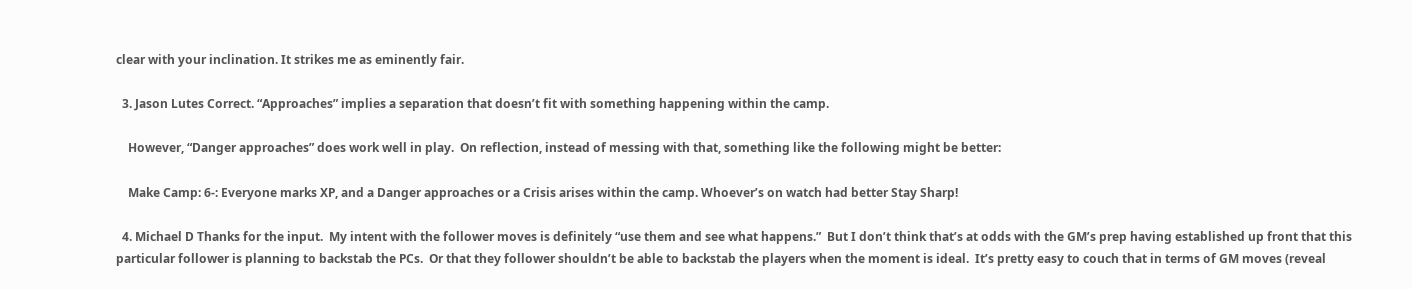clear with your inclination. It strikes me as eminently fair.

  3. Jason Lutes Correct. “Approaches” implies a separation that doesn’t fit with something happening within the camp.

    However, “Danger approaches” does work well in play.  On reflection, instead of messing with that, something like the following might be better:

    Make Camp: 6-: Everyone marks XP, and a Danger approaches or a Crisis arises within the camp. Whoever’s on watch had better Stay Sharp!

  4. Michael D Thanks for the input.  My intent with the follower moves is definitely “use them and see what happens.”  But I don’t think that’s at odds with the GM’s prep having established up front that this particular follower is planning to backstab the PCs.  Or that they follower shouldn’t be able to backstab the players when the moment is ideal.  It’s pretty easy to couch that in terms of GM moves (reveal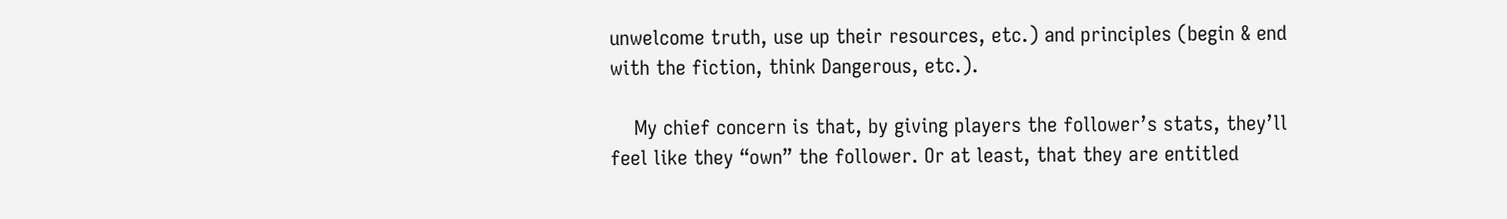unwelcome truth, use up their resources, etc.) and principles (begin & end with the fiction, think Dangerous, etc.).

    My chief concern is that, by giving players the follower’s stats, they’ll feel like they “own” the follower. Or at least, that they are entitled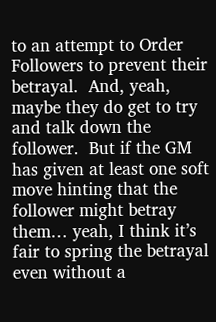to an attempt to Order Followers to prevent their betrayal.  And, yeah, maybe they do get to try and talk down the follower.  But if the GM has given at least one soft move hinting that the follower might betray them… yeah, I think it’s fair to spring the betrayal even without a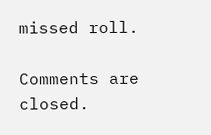missed roll.

Comments are closed.